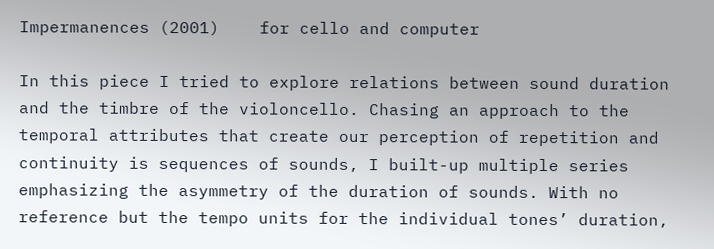Impermanences (2001)    for cello and computer

In this piece I tried to explore relations between sound duration and the timbre of the violoncello. Chasing an approach to the temporal attributes that create our perception of repetition and continuity is sequences of sounds, I built-up multiple series emphasizing the asymmetry of the duration of sounds. With no reference but the tempo units for the individual tones’ duration,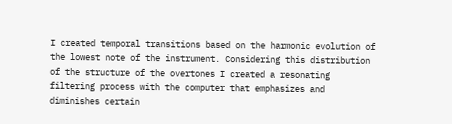I created temporal transitions based on the harmonic evolution of the lowest note of the instrument. Considering this distribution of the structure of the overtones I created a resonating filtering process with the computer that emphasizes and diminishes certain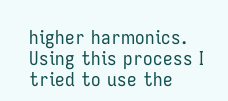higher harmonics. Using this process I tried to use the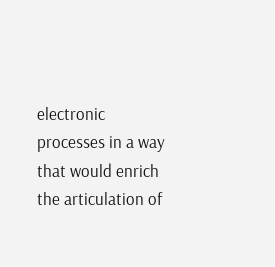electronic processes in a way that would enrich the articulation of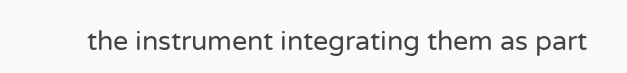the instrument integrating them as part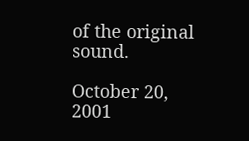of the original sound.

October 20, 2001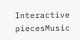Interactive piecesMusic